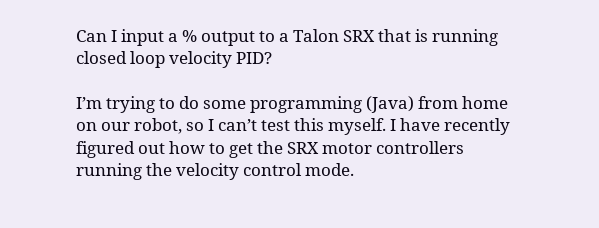Can I input a % output to a Talon SRX that is running closed loop velocity PID?

I’m trying to do some programming (Java) from home on our robot, so I can’t test this myself. I have recently figured out how to get the SRX motor controllers running the velocity control mode.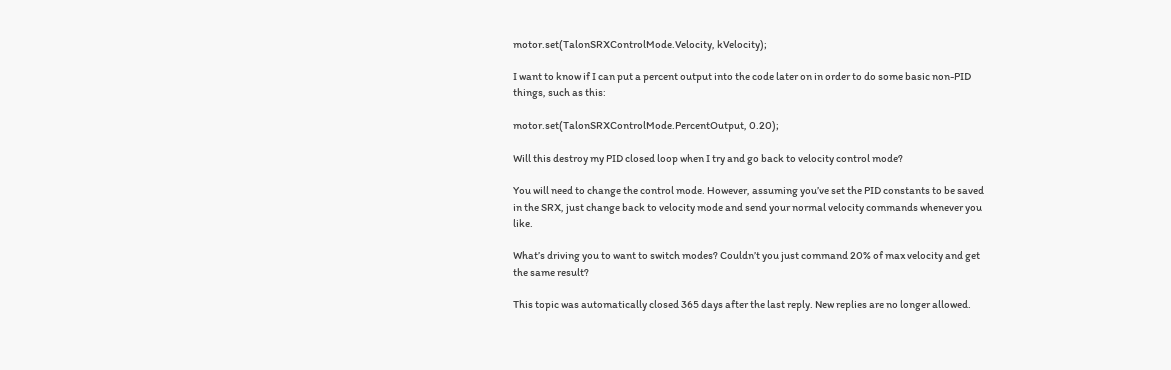motor.set(TalonSRXControlMode.Velocity, kVelocity);

I want to know if I can put a percent output into the code later on in order to do some basic non-PID things, such as this:

motor.set(TalonSRXControlMode.PercentOutput, 0.20);

Will this destroy my PID closed loop when I try and go back to velocity control mode?

You will need to change the control mode. However, assuming you’ve set the PID constants to be saved in the SRX, just change back to velocity mode and send your normal velocity commands whenever you like.

What’s driving you to want to switch modes? Couldn’t you just command 20% of max velocity and get the same result?

This topic was automatically closed 365 days after the last reply. New replies are no longer allowed.